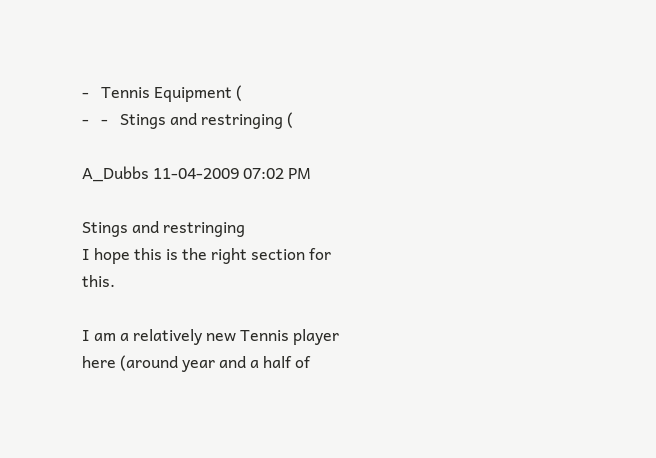-   Tennis Equipment (
-   -   Stings and restringing (

A_Dubbs 11-04-2009 07:02 PM

Stings and restringing
I hope this is the right section for this.

I am a relatively new Tennis player here (around year and a half of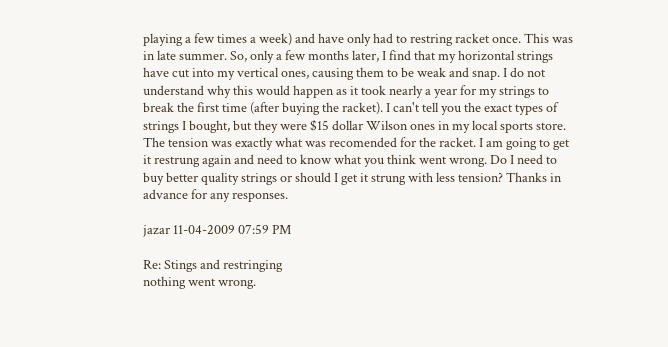playing a few times a week) and have only had to restring racket once. This was in late summer. So, only a few months later, I find that my horizontal strings have cut into my vertical ones, causing them to be weak and snap. I do not understand why this would happen as it took nearly a year for my strings to break the first time (after buying the racket). I can't tell you the exact types of strings I bought, but they were $15 dollar Wilson ones in my local sports store. The tension was exactly what was recomended for the racket. I am going to get it restrung again and need to know what you think went wrong. Do I need to buy better quality strings or should I get it strung with less tension? Thanks in advance for any responses.

jazar 11-04-2009 07:59 PM

Re: Stings and restringing
nothing went wrong.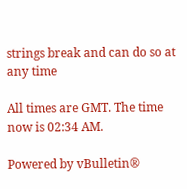strings break and can do so at any time

All times are GMT. The time now is 02:34 AM.

Powered by vBulletin®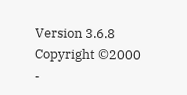Version 3.6.8
Copyright ©2000 -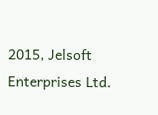2015, Jelsoft Enterprises Ltd.